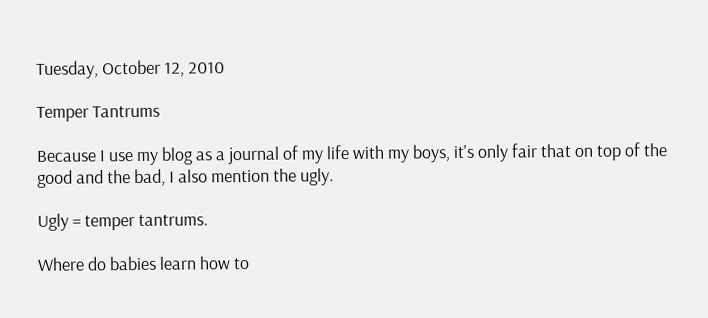Tuesday, October 12, 2010

Temper Tantrums

Because I use my blog as a journal of my life with my boys, it's only fair that on top of the good and the bad, I also mention the ugly.

Ugly = temper tantrums.

Where do babies learn how to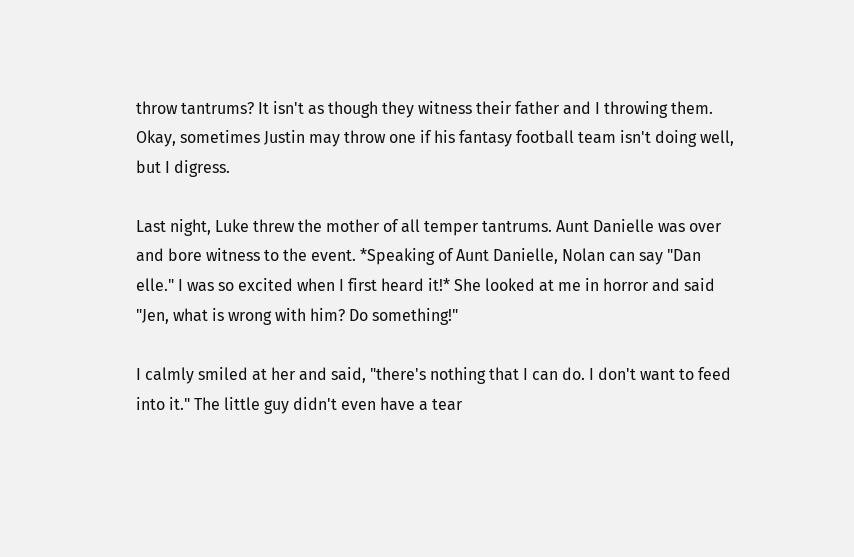throw tantrums? It isn't as though they witness their father and I throwing them. Okay, sometimes Justin may throw one if his fantasy football team isn't doing well, but I digress.

Last night, Luke threw the mother of all temper tantrums. Aunt Danielle was over and bore witness to the event. *Speaking of Aunt Danielle, Nolan can say "Dan elle." I was so excited when I first heard it!* She looked at me in horror and said "Jen, what is wrong with him? Do something!"

I calmly smiled at her and said, "there's nothing that I can do. I don't want to feed into it." The little guy didn't even have a tear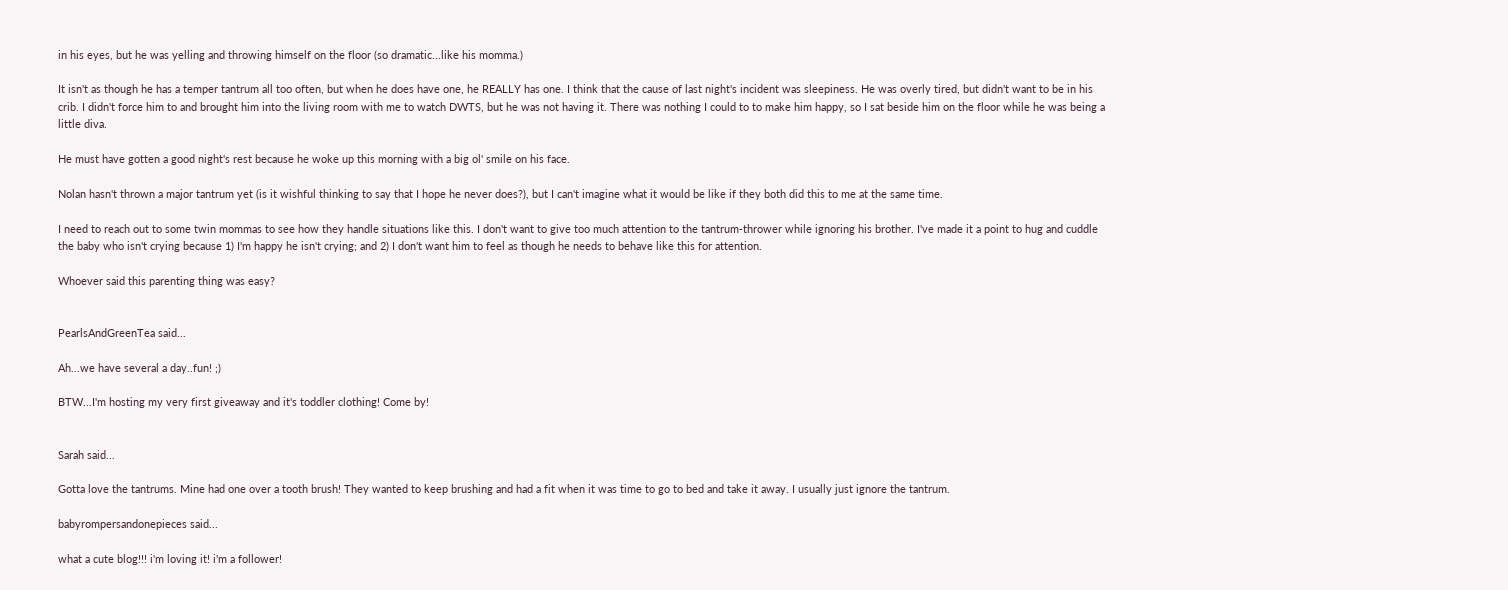in his eyes, but he was yelling and throwing himself on the floor (so dramatic...like his momma.)

It isn't as though he has a temper tantrum all too often, but when he does have one, he REALLY has one. I think that the cause of last night's incident was sleepiness. He was overly tired, but didn't want to be in his crib. I didn't force him to and brought him into the living room with me to watch DWTS, but he was not having it. There was nothing I could to to make him happy, so I sat beside him on the floor while he was being a little diva.

He must have gotten a good night's rest because he woke up this morning with a big ol' smile on his face.

Nolan hasn't thrown a major tantrum yet (is it wishful thinking to say that I hope he never does?), but I can't imagine what it would be like if they both did this to me at the same time.

I need to reach out to some twin mommas to see how they handle situations like this. I don't want to give too much attention to the tantrum-thrower while ignoring his brother. I've made it a point to hug and cuddle the baby who isn't crying because 1) I'm happy he isn't crying; and 2) I don't want him to feel as though he needs to behave like this for attention.

Whoever said this parenting thing was easy?


PearlsAndGreenTea said...

Ah...we have several a day..fun! ;)

BTW...I'm hosting my very first giveaway and it's toddler clothing! Come by!


Sarah said...

Gotta love the tantrums. Mine had one over a tooth brush! They wanted to keep brushing and had a fit when it was time to go to bed and take it away. I usually just ignore the tantrum.

babyrompersandonepieces said...

what a cute blog!!! i'm loving it! i'm a follower!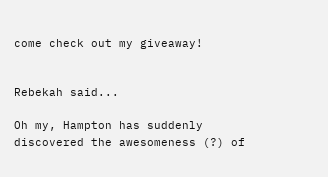come check out my giveaway!


Rebekah said...

Oh my, Hampton has suddenly discovered the awesomeness (?) of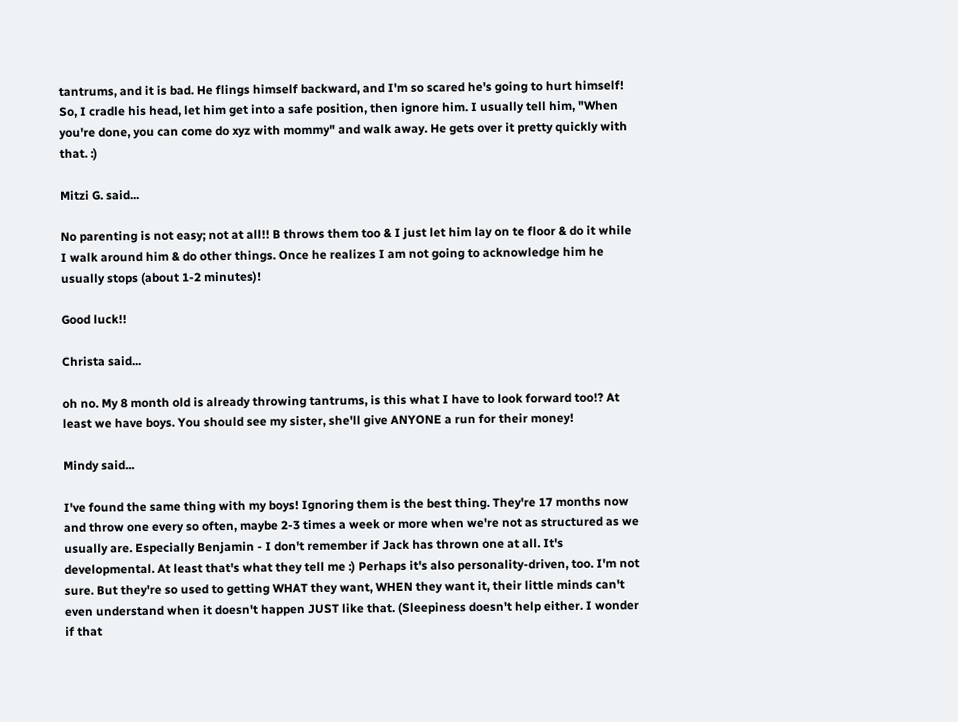tantrums, and it is bad. He flings himself backward, and I'm so scared he's going to hurt himself! So, I cradle his head, let him get into a safe position, then ignore him. I usually tell him, "When you're done, you can come do xyz with mommy" and walk away. He gets over it pretty quickly with that. :)

Mitzi G. said...

No parenting is not easy; not at all!! B throws them too & I just let him lay on te floor & do it while I walk around him & do other things. Once he realizes I am not going to acknowledge him he usually stops (about 1-2 minutes)!

Good luck!!

Christa said...

oh no. My 8 month old is already throwing tantrums, is this what I have to look forward too!? At least we have boys. You should see my sister, she'll give ANYONE a run for their money!

Mindy said...

I've found the same thing with my boys! Ignoring them is the best thing. They're 17 months now and throw one every so often, maybe 2-3 times a week or more when we're not as structured as we usually are. Especially Benjamin - I don't remember if Jack has thrown one at all. It's developmental. At least that's what they tell me :) Perhaps it's also personality-driven, too. I'm not sure. But they're so used to getting WHAT they want, WHEN they want it, their little minds can't even understand when it doesn't happen JUST like that. (Sleepiness doesn't help either. I wonder if that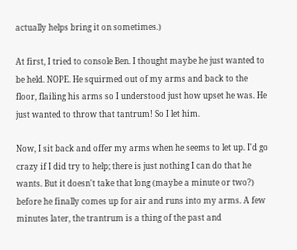actually helps bring it on sometimes.)

At first, I tried to console Ben. I thought maybe he just wanted to be held. NOPE. He squirmed out of my arms and back to the floor, flailing his arms so I understood just how upset he was. He just wanted to throw that tantrum! So I let him.

Now, I sit back and offer my arms when he seems to let up. I'd go crazy if I did try to help; there is just nothing I can do that he wants. But it doesn't take that long (maybe a minute or two?) before he finally comes up for air and runs into my arms. A few minutes later, the trantrum is a thing of the past and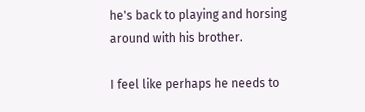he's back to playing and horsing around with his brother.

I feel like perhaps he needs to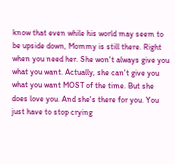know that even while his world may seem to be upside down, Mommy is still there. Right when you need her. She won't always give you what you want. Actually, she can't give you what you want MOST of the time. But she does love you. And she's there for you. You just have to stop crying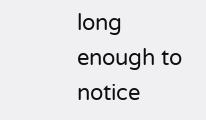long enough to notice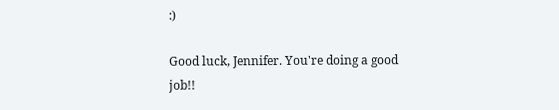:)

Good luck, Jennifer. You're doing a good job!!